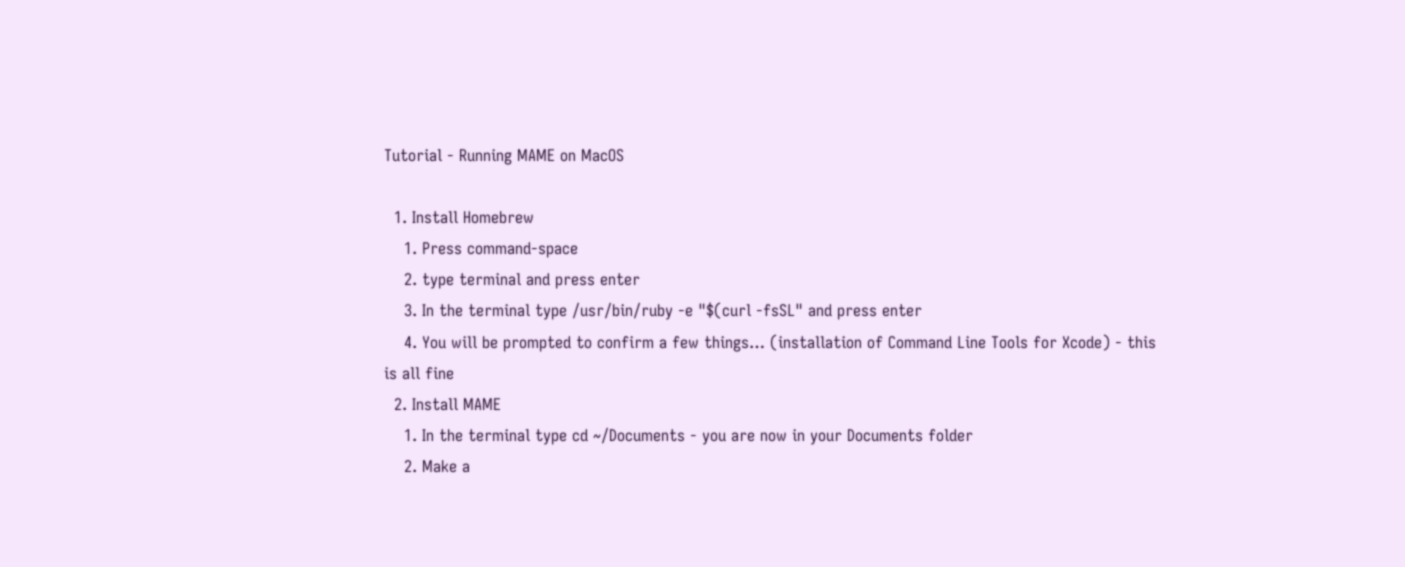Tutorial - Running MAME on MacOS

  1. Install Homebrew
    1. Press command-space
    2. type terminal and press enter
    3. In the terminal type /usr/bin/ruby -e "$(curl -fsSL" and press enter
    4. You will be prompted to confirm a few things… (installation of Command Line Tools for Xcode) - this is all fine
  2. Install MAME
    1. In the terminal type cd ~/Documents - you are now in your Documents folder
    2. Make a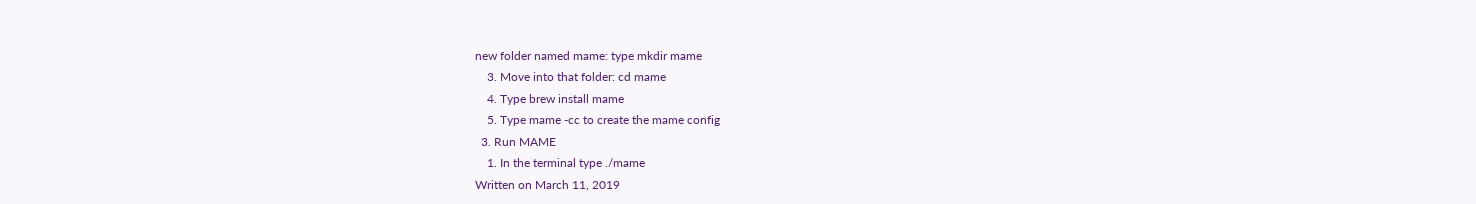new folder named mame: type mkdir mame
    3. Move into that folder: cd mame
    4. Type brew install mame
    5. Type mame -cc to create the mame config
  3. Run MAME
    1. In the terminal type ./mame
Written on March 11, 2019